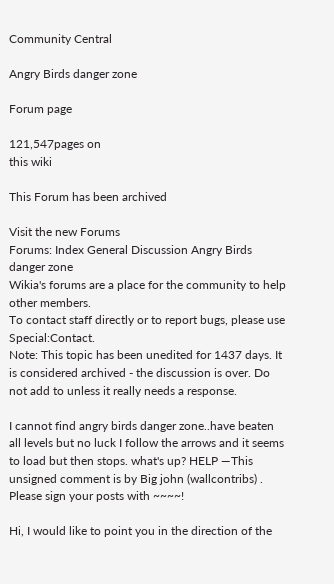Community Central

Angry Birds danger zone

Forum page

121,547pages on
this wiki

This Forum has been archived

Visit the new Forums
Forums: Index General Discussion Angry Birds danger zone
Wikia's forums are a place for the community to help other members.
To contact staff directly or to report bugs, please use Special:Contact.
Note: This topic has been unedited for 1437 days. It is considered archived - the discussion is over. Do not add to unless it really needs a response.

I cannot find angry birds danger zone..have beaten all levels but no luck I follow the arrows and it seems to load but then stops. what's up? HELP —This unsigned comment is by Big john (wallcontribs) . Please sign your posts with ~~~~!

Hi, I would like to point you in the direction of the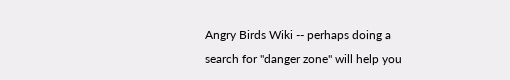Angry Birds Wiki -- perhaps doing a search for "danger zone" will help you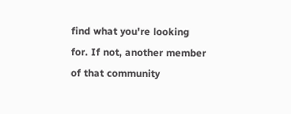find what you're looking for. If not, another member of that community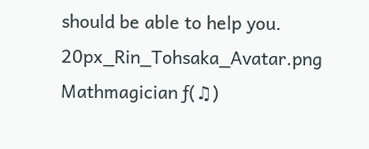should be able to help you. 20px_Rin_Tohsaka_Avatar.png Mathmagician ƒ(♫)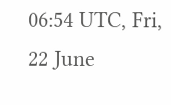06:54 UTC, Fri, 22 June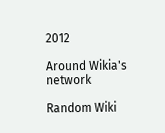2012

Around Wikia's network

Random Wiki